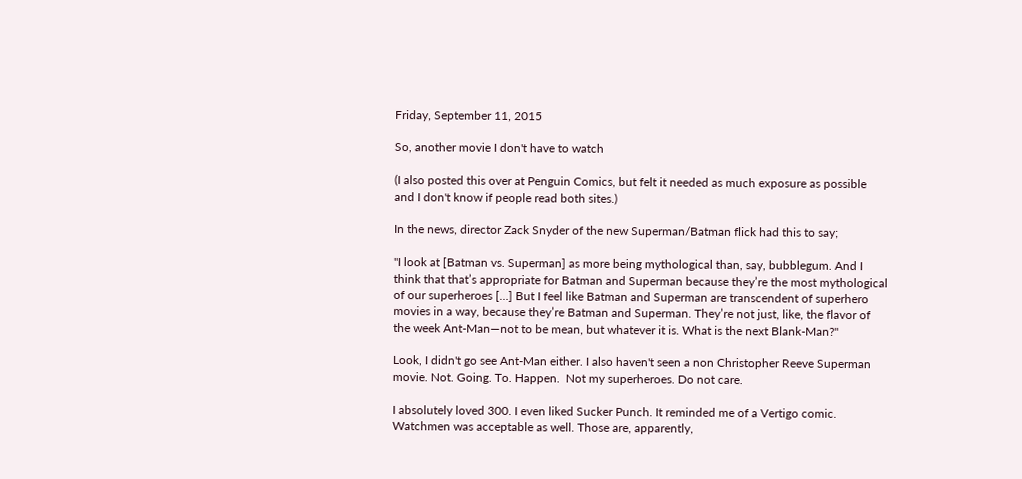Friday, September 11, 2015

So, another movie I don't have to watch

(I also posted this over at Penguin Comics, but felt it needed as much exposure as possible and I don't know if people read both sites.)

In the news, director Zack Snyder of the new Superman/Batman flick had this to say;

"I look at [Batman vs. Superman] as more being mythological than, say, bubblegum. And I think that that’s appropriate for Batman and Superman because they’re the most mythological of our superheroes […] But I feel like Batman and Superman are transcendent of superhero movies in a way, because they’re Batman and Superman. They’re not just, like, the flavor of the week Ant-Man—not to be mean, but whatever it is. What is the next Blank-Man?"

Look, I didn't go see Ant-Man either. I also haven't seen a non Christopher Reeve Superman movie. Not. Going. To. Happen.  Not my superheroes. Do not care.

I absolutely loved 300. I even liked Sucker Punch. It reminded me of a Vertigo comic. Watchmen was acceptable as well. Those are, apparently,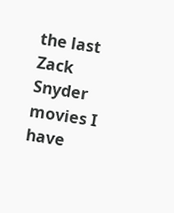the last Zack Snyder movies I have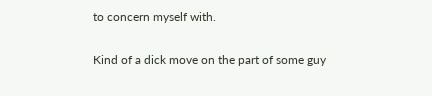to concern myself with.

Kind of a dick move on the part of some guy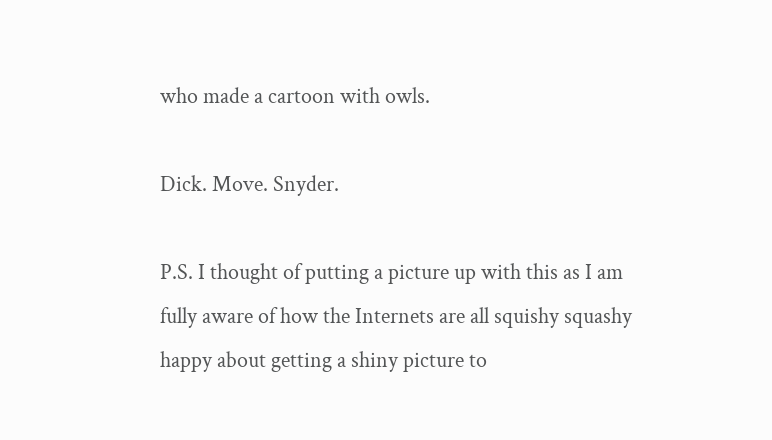who made a cartoon with owls.

Dick. Move. Snyder.

P.S. I thought of putting a picture up with this as I am fully aware of how the Internets are all squishy squashy happy about getting a shiny picture to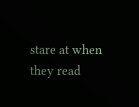stare at when they read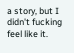a story, but I didn't fucking feel like it.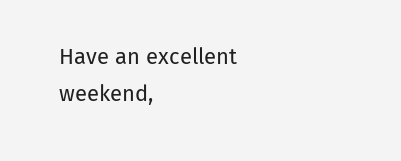Have an excellent weekend,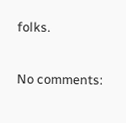folks.

No comments: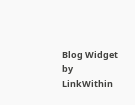Blog Widget by LinkWithin